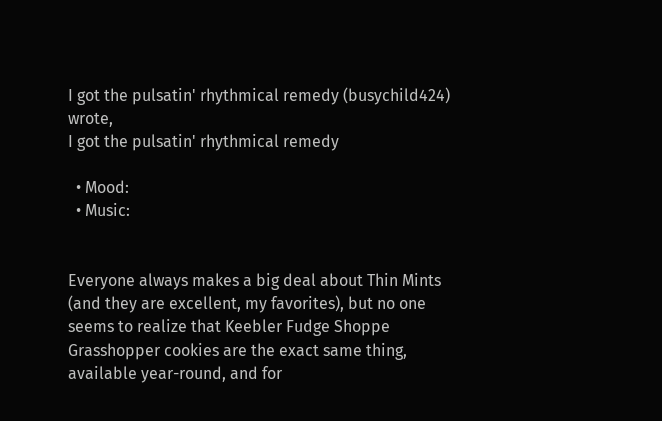I got the pulsatin' rhythmical remedy (busychild424) wrote,
I got the pulsatin' rhythmical remedy

  • Mood:
  • Music:


Everyone always makes a big deal about Thin Mints (and they are excellent, my favorites), but no one seems to realize that Keebler Fudge Shoppe Grasshopper cookies are the exact same thing, available year-round, and for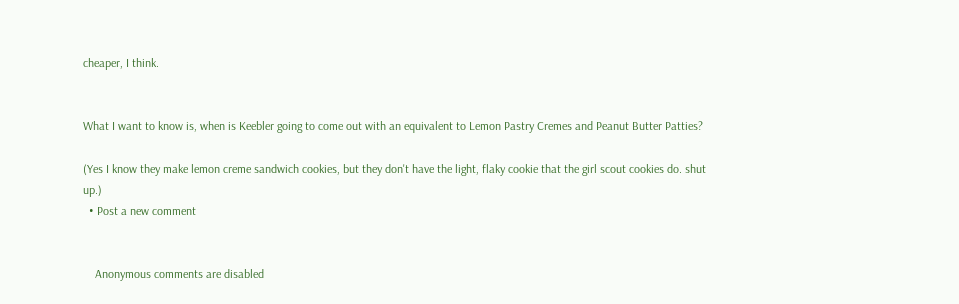cheaper, I think.


What I want to know is, when is Keebler going to come out with an equivalent to Lemon Pastry Cremes and Peanut Butter Patties?

(Yes I know they make lemon creme sandwich cookies, but they don't have the light, flaky cookie that the girl scout cookies do. shut up.)
  • Post a new comment


    Anonymous comments are disabled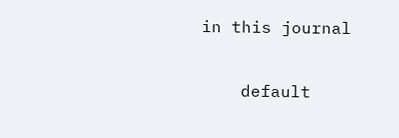in this journal

    default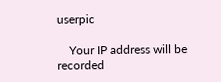userpic

    Your IP address will be recorded